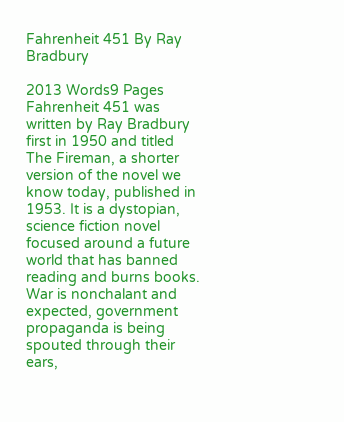Fahrenheit 451 By Ray Bradbury

2013 Words9 Pages
Fahrenheit 451 was written by Ray Bradbury first in 1950 and titled The Fireman, a shorter version of the novel we know today, published in 1953. It is a dystopian, science fiction novel focused around a future world that has banned reading and burns books. War is nonchalant and expected, government propaganda is being spouted through their ears,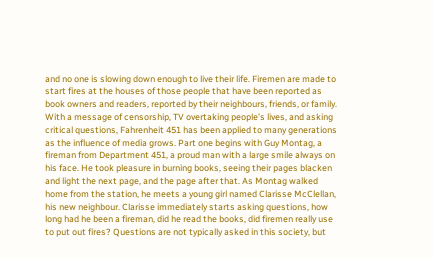and no one is slowing down enough to live their life. Firemen are made to start fires at the houses of those people that have been reported as book owners and readers, reported by their neighbours, friends, or family. With a message of censorship, TV overtaking people’s lives, and asking critical questions, Fahrenheit 451 has been applied to many generations as the influence of media grows. Part one begins with Guy Montag, a fireman from Department 451, a proud man with a large smile always on his face. He took pleasure in burning books, seeing their pages blacken and light the next page, and the page after that. As Montag walked home from the station, he meets a young girl named Clarisse McClellan, his new neighbour. Clarisse immediately starts asking questions, how long had he been a fireman, did he read the books, did firemen really use to put out fires? Questions are not typically asked in this society, but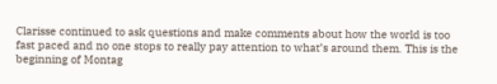Clarisse continued to ask questions and make comments about how the world is too fast paced and no one stops to really pay attention to what’s around them. This is the beginning of Montag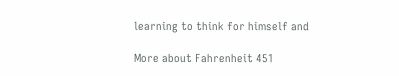learning to think for himself and

More about Fahrenheit 451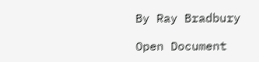By Ray Bradbury

Open Document